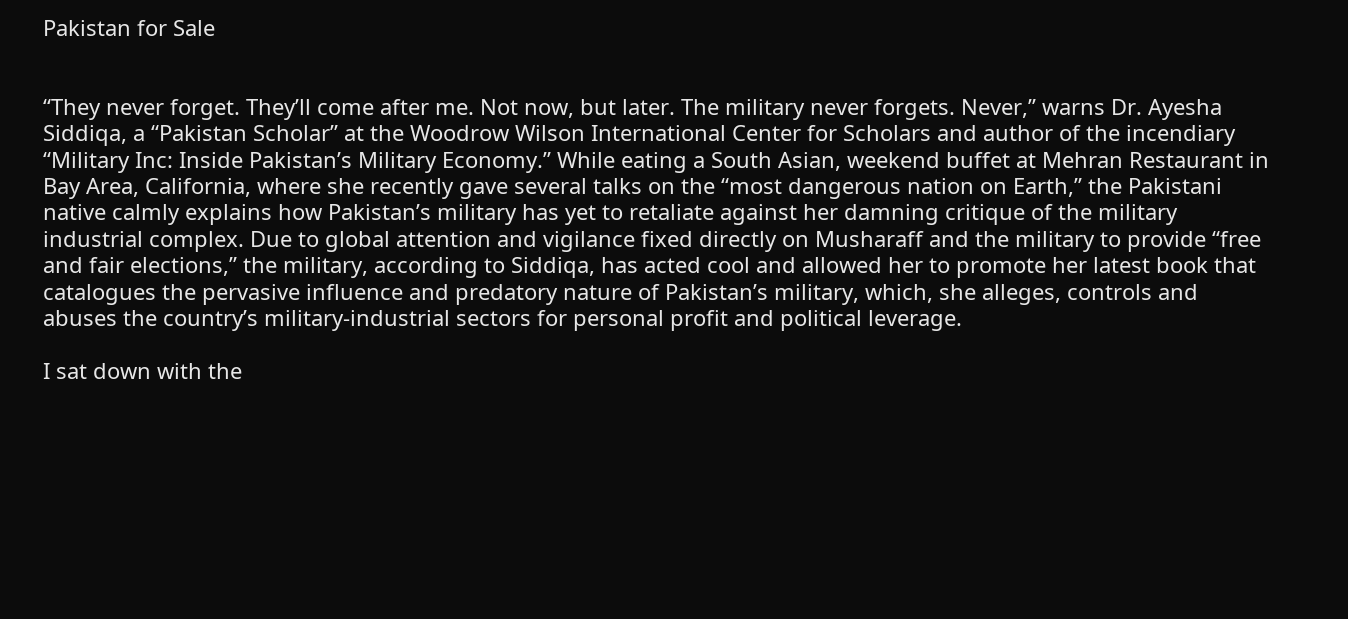Pakistan for Sale


“They never forget. They’ll come after me. Not now, but later. The military never forgets. Never,” warns Dr. Ayesha Siddiqa, a “Pakistan Scholar” at the Woodrow Wilson International Center for Scholars and author of the incendiary “Military Inc: Inside Pakistan’s Military Economy.” While eating a South Asian, weekend buffet at Mehran Restaurant in Bay Area, California, where she recently gave several talks on the “most dangerous nation on Earth,” the Pakistani native calmly explains how Pakistan’s military has yet to retaliate against her damning critique of the military industrial complex. Due to global attention and vigilance fixed directly on Musharaff and the military to provide “free and fair elections,” the military, according to Siddiqa, has acted cool and allowed her to promote her latest book that catalogues the pervasive influence and predatory nature of Pakistan’s military, which, she alleges, controls and abuses the country’s military-industrial sectors for personal profit and political leverage.

I sat down with the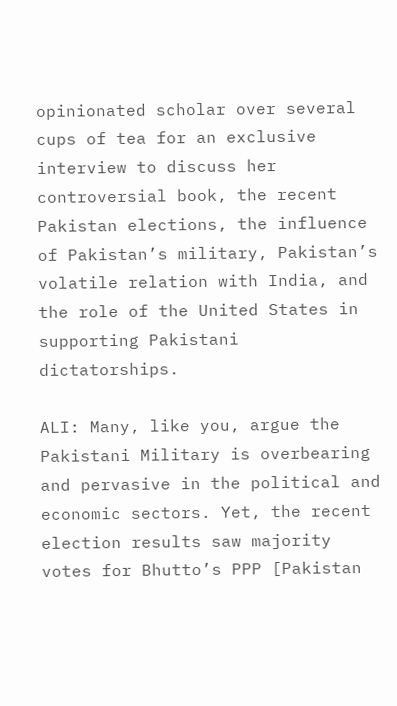opinionated scholar over several cups of tea for an exclusive interview to discuss her controversial book, the recent Pakistan elections, the influence of Pakistan’s military, Pakistan’s volatile relation with India, and the role of the United States in supporting Pakistani dictatorships.

ALI: Many, like you, argue the Pakistani Military is overbearing and pervasive in the political and economic sectors. Yet, the recent election results saw majority votes for Bhutto’s PPP [Pakistan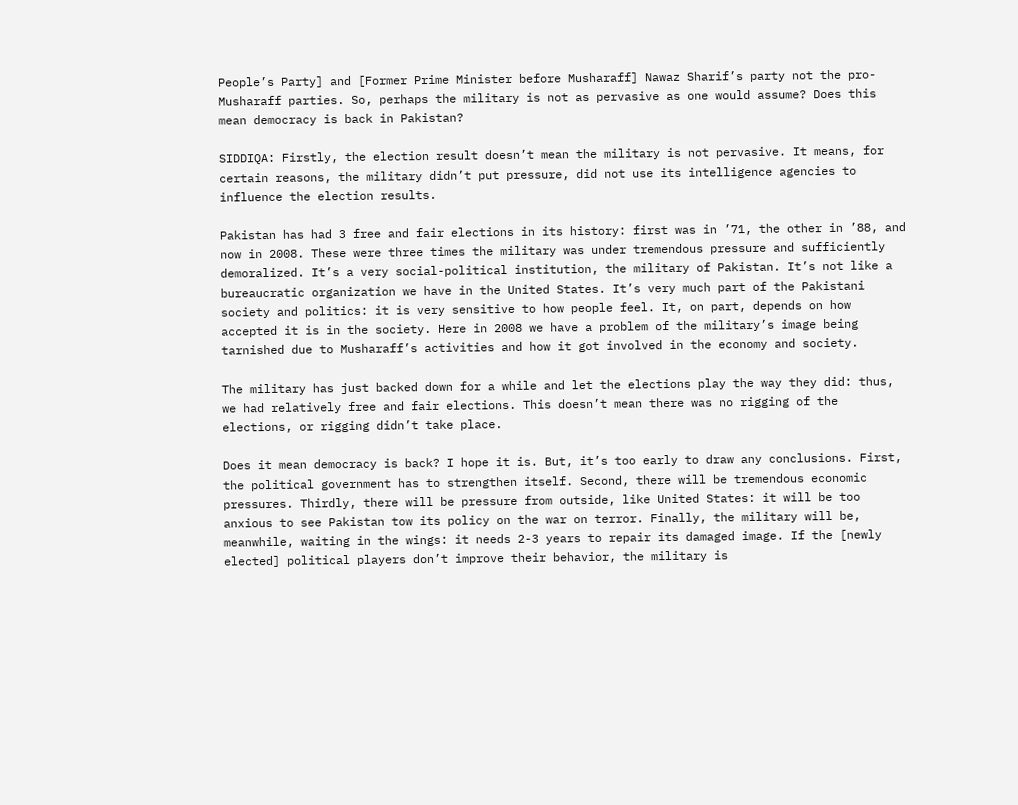People’s Party] and [Former Prime Minister before Musharaff] Nawaz Sharif’s party not the pro-Musharaff parties. So, perhaps the military is not as pervasive as one would assume? Does this mean democracy is back in Pakistan?

SIDDIQA: Firstly, the election result doesn’t mean the military is not pervasive. It means, for certain reasons, the military didn’t put pressure, did not use its intelligence agencies to influence the election results.

Pakistan has had 3 free and fair elections in its history: first was in ’71, the other in ’88, and now in 2008. These were three times the military was under tremendous pressure and sufficiently demoralized. It’s a very social-political institution, the military of Pakistan. It’s not like a bureaucratic organization we have in the United States. It’s very much part of the Pakistani society and politics: it is very sensitive to how people feel. It, on part, depends on how accepted it is in the society. Here in 2008 we have a problem of the military’s image being tarnished due to Musharaff’s activities and how it got involved in the economy and society.

The military has just backed down for a while and let the elections play the way they did: thus, we had relatively free and fair elections. This doesn’t mean there was no rigging of the elections, or rigging didn’t take place.

Does it mean democracy is back? I hope it is. But, it’s too early to draw any conclusions. First, the political government has to strengthen itself. Second, there will be tremendous economic pressures. Thirdly, there will be pressure from outside, like United States: it will be too anxious to see Pakistan tow its policy on the war on terror. Finally, the military will be, meanwhile, waiting in the wings: it needs 2-3 years to repair its damaged image. If the [newly elected] political players don’t improve their behavior, the military is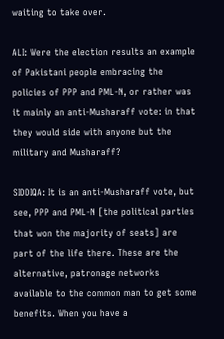waiting to take over.

ALI: Were the election results an example of Pakistani people embracing the policies of PPP and PML-N, or rather was it mainly an anti-Musharaff vote: in that they would side with anyone but the military and Musharaff?

SIDDIQA: It is an anti-Musharaff vote, but see, PPP and PML-N [the political parties that won the majority of seats] are part of the life there. These are the alternative, patronage networks available to the common man to get some benefits. When you have a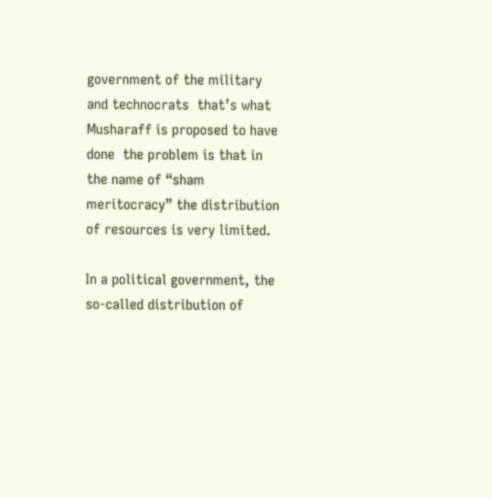government of the military and technocrats  that’s what Musharaff is proposed to have done  the problem is that in the name of “sham meritocracy” the distribution of resources is very limited.

In a political government, the so-called distribution of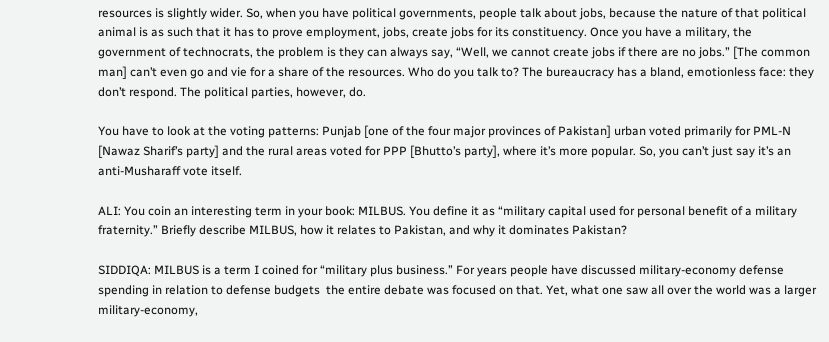resources is slightly wider. So, when you have political governments, people talk about jobs, because the nature of that political animal is as such that it has to prove employment, jobs, create jobs for its constituency. Once you have a military, the government of technocrats, the problem is they can always say, “Well, we cannot create jobs if there are no jobs.” [The common man] can’t even go and vie for a share of the resources. Who do you talk to? The bureaucracy has a bland, emotionless face: they don’t respond. The political parties, however, do.

You have to look at the voting patterns: Punjab [one of the four major provinces of Pakistan] urban voted primarily for PML-N [Nawaz Sharif’s party] and the rural areas voted for PPP [Bhutto’s party], where it’s more popular. So, you can’t just say it’s an anti-Musharaff vote itself.

ALI: You coin an interesting term in your book: MILBUS. You define it as “military capital used for personal benefit of a military fraternity.” Briefly describe MILBUS, how it relates to Pakistan, and why it dominates Pakistan?

SIDDIQA: MILBUS is a term I coined for “military plus business.” For years people have discussed military-economy defense spending in relation to defense budgets  the entire debate was focused on that. Yet, what one saw all over the world was a larger military-economy,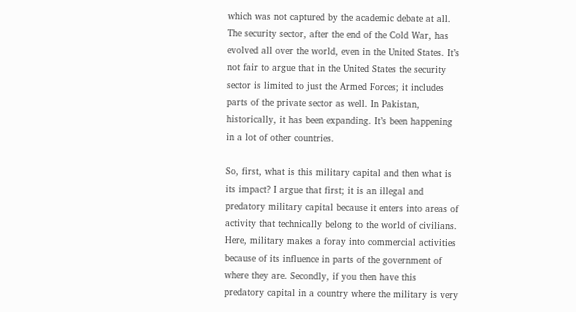which was not captured by the academic debate at all. The security sector, after the end of the Cold War, has evolved all over the world, even in the United States. It’s not fair to argue that in the United States the security sector is limited to just the Armed Forces; it includes parts of the private sector as well. In Pakistan, historically, it has been expanding. It’s been happening in a lot of other countries.

So, first, what is this military capital and then what is its impact? I argue that first; it is an illegal and predatory military capital because it enters into areas of activity that technically belong to the world of civilians. Here, military makes a foray into commercial activities because of its influence in parts of the government of where they are. Secondly, if you then have this predatory capital in a country where the military is very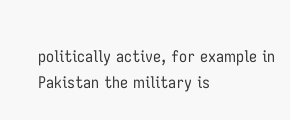politically active, for example in Pakistan the military is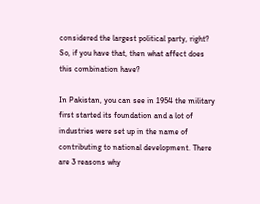considered the largest political party, right? So, if you have that, then what affect does this combination have?

In Pakistan, you can see in 1954 the military first started its foundation and a lot of industries were set up in the name of contributing to national development. There are 3 reasons why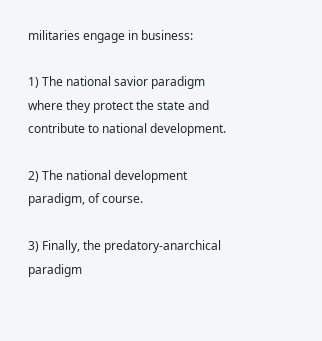militaries engage in business:

1) The national savior paradigm where they protect the state and contribute to national development.

2) The national development paradigm, of course.

3) Finally, the predatory-anarchical paradigm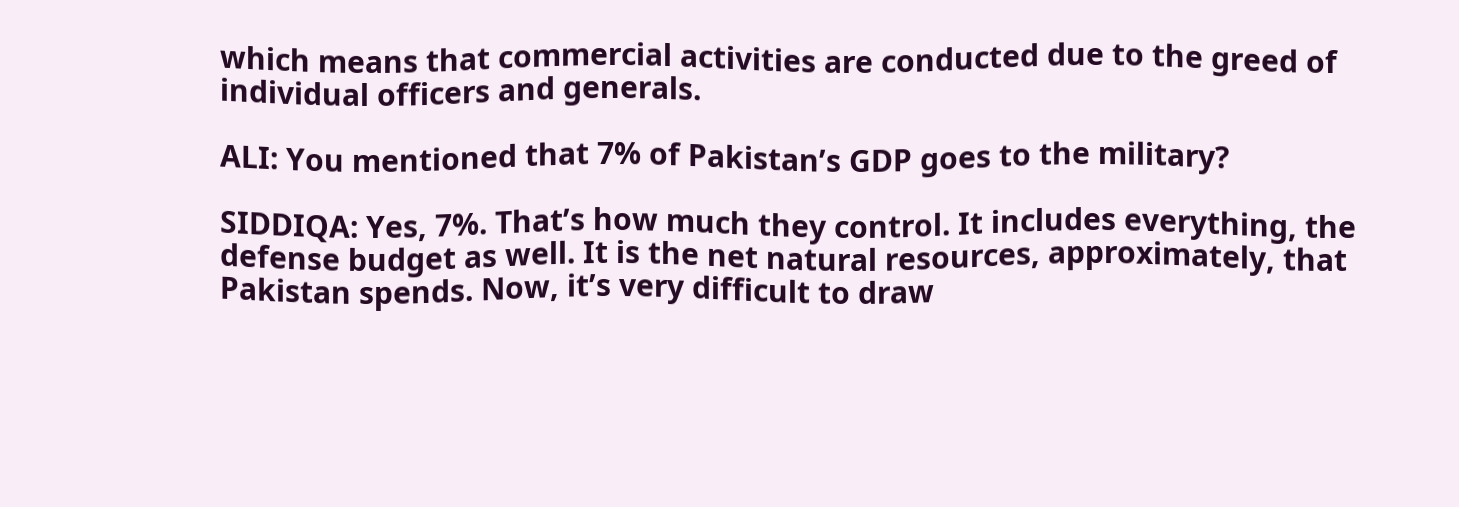which means that commercial activities are conducted due to the greed of individual officers and generals.

ALI: You mentioned that 7% of Pakistan’s GDP goes to the military?

SIDDIQA: Yes, 7%. That’s how much they control. It includes everything, the defense budget as well. It is the net natural resources, approximately, that Pakistan spends. Now, it’s very difficult to draw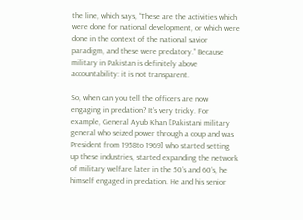the line, which says, “These are the activities which were done for national development, or which were done in the context of the national savior paradigm, and these were predatory.” Because military in Pakistan is definitely above accountability: it is not transparent.

So, when can you tell the officers are now engaging in predation? It’s very tricky. For example, General Ayub Khan [Pakistani military general who seized power through a coup and was President from 1958to 1969] who started setting up these industries, started expanding the network of military welfare later in the 50’s and 60’s, he himself engaged in predation. He and his senior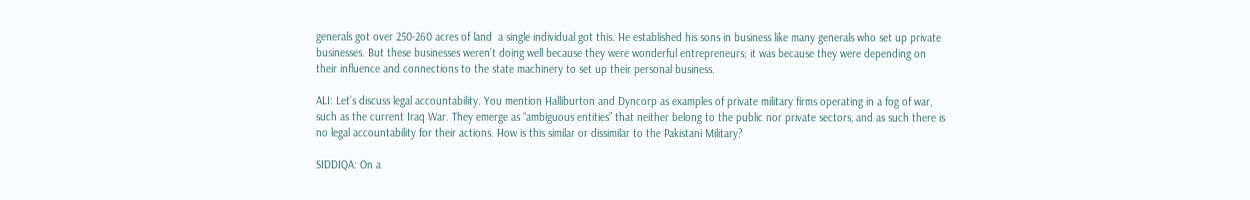generals got over 250-260 acres of land  a single individual got this. He established his sons in business like many generals who set up private businesses. But these businesses weren’t doing well because they were wonderful entrepreneurs; it was because they were depending on their influence and connections to the state machinery to set up their personal business.

ALI: Let’s discuss legal accountability. You mention Halliburton and Dyncorp as examples of private military firms operating in a fog of war, such as the current Iraq War. They emerge as “ambiguous entities” that neither belong to the public nor private sectors, and as such there is no legal accountability for their actions. How is this similar or dissimilar to the Pakistani Military?

SIDDIQA: On a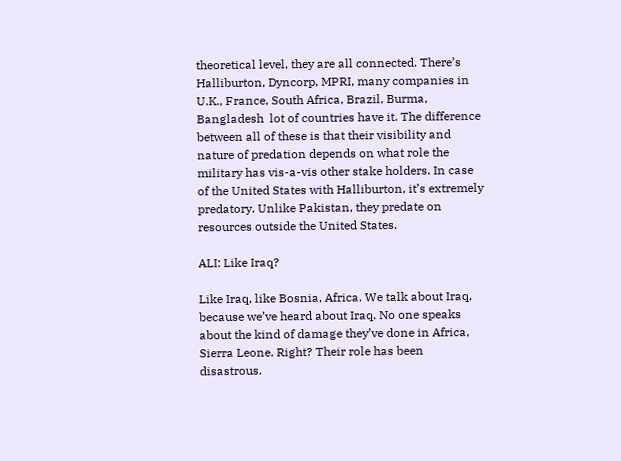theoretical level, they are all connected. There’s Halliburton, Dyncorp, MPRI, many companies in U.K., France, South Africa, Brazil, Burma, Bangladesh  lot of countries have it. The difference between all of these is that their visibility and nature of predation depends on what role the military has vis-a-vis other stake holders. In case of the United States with Halliburton, it’s extremely predatory. Unlike Pakistan, they predate on resources outside the United States.

ALI: Like Iraq?

Like Iraq, like Bosnia, Africa. We talk about Iraq, because we’ve heard about Iraq. No one speaks about the kind of damage they’ve done in Africa, Sierra Leone. Right? Their role has been disastrous.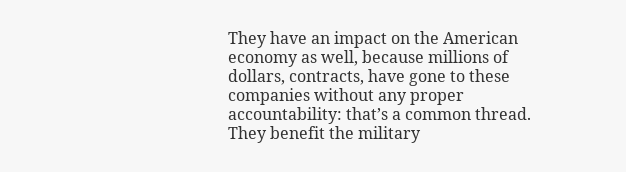They have an impact on the American economy as well, because millions of dollars, contracts, have gone to these companies without any proper accountability: that’s a common thread. They benefit the military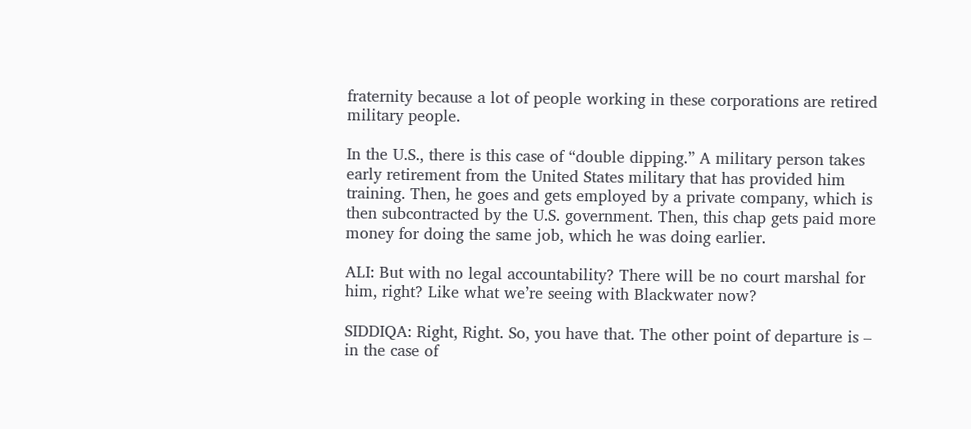fraternity because a lot of people working in these corporations are retired military people.

In the U.S., there is this case of “double dipping.” A military person takes early retirement from the United States military that has provided him training. Then, he goes and gets employed by a private company, which is then subcontracted by the U.S. government. Then, this chap gets paid more money for doing the same job, which he was doing earlier.

ALI: But with no legal accountability? There will be no court marshal for him, right? Like what we’re seeing with Blackwater now?

SIDDIQA: Right, Right. So, you have that. The other point of departure is – in the case of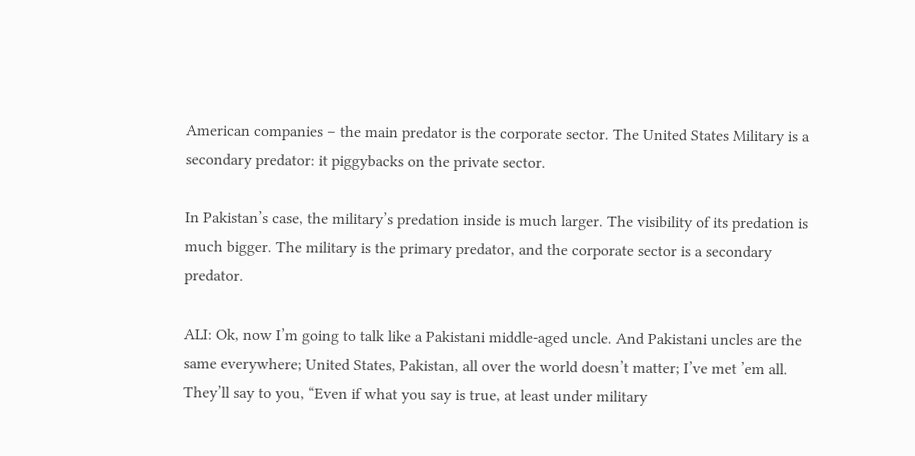American companies – the main predator is the corporate sector. The United States Military is a secondary predator: it piggybacks on the private sector.

In Pakistan’s case, the military’s predation inside is much larger. The visibility of its predation is much bigger. The military is the primary predator, and the corporate sector is a secondary predator.

ALI: Ok, now I’m going to talk like a Pakistani middle-aged uncle. And Pakistani uncles are the same everywhere; United States, Pakistan, all over the world doesn’t matter; I’ve met ’em all. They’ll say to you, “Even if what you say is true, at least under military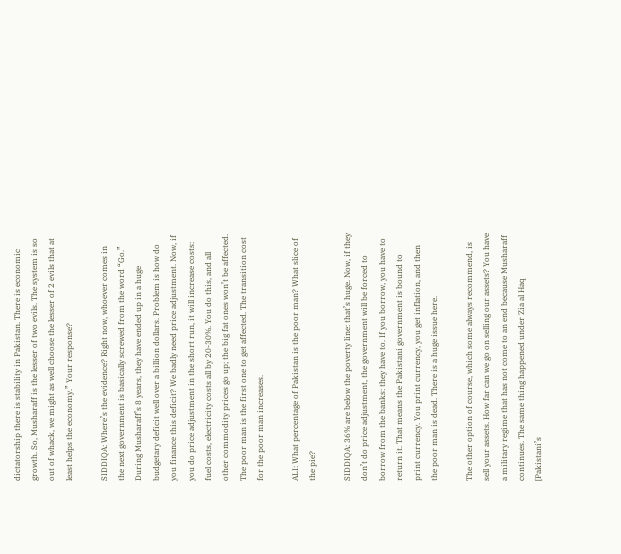dictatorship there is stability in Pakistan. There is economic growth. So, Musharaff is the lesser of two evils. The system is so out of whack, we might as well choose the lesser of 2 evils that at least helps the economy.” Your response?

SIDDIQA: Where’s the evidence? Right now, whoever comes in the next government is basically screwed from the word “Go.” During Musharaff’s 8 years, they have ended up in a huge budgetary deficit well over a billion dollars. Problem is how do you finance this deficit? We badly need price adjustment. Now, if you do price adjustment in the short run, it will increase costs: fuel costs, electricity costs all by 20-30%. You do this, and all other commodity prices go up; the big fat ones won’t be affected. The poor man is the first one to get affected. The transition cost for the poor man increases.

ALI: What percentage of Pakistan is the poor man? What slice of the pie?

SIDDIQA: 36% are below the poverty line: that’s huge. Now, if they don’t do price adjustment, the government will be forced to borrow from the banks: they have to. If you borrow, you have to return it. That means the Pakistani government is bound to print currency. You print currency, you get inflation, and then the poor man is dead. There is a huge issue here.

The other option of course, which some always recommend, is sell your assets. How far can we go on selling our assets? You have a military regime that has not come to an end because Musharaff continues. The same thing happened under Zia al Haq [Pakistani’s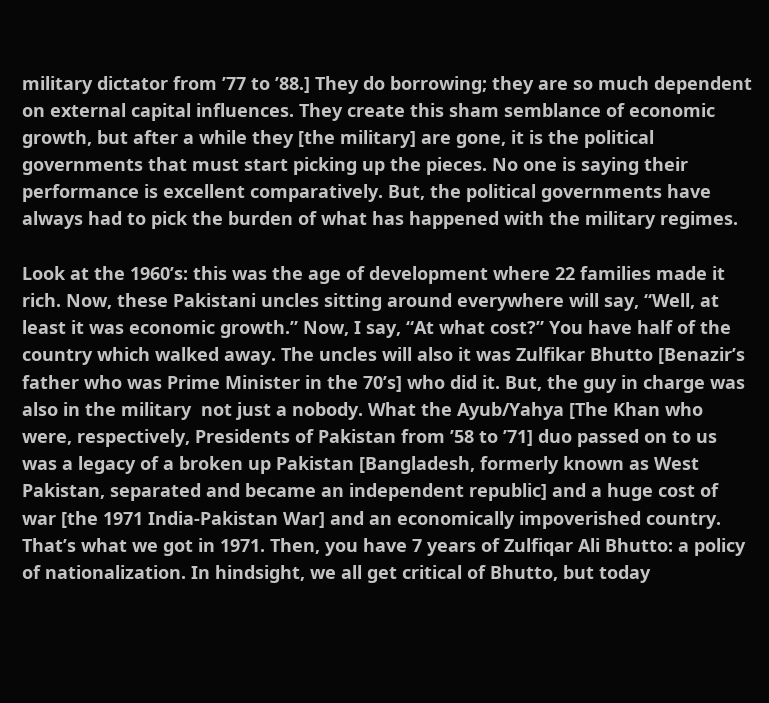military dictator from ’77 to ’88.] They do borrowing; they are so much dependent on external capital influences. They create this sham semblance of economic growth, but after a while they [the military] are gone, it is the political governments that must start picking up the pieces. No one is saying their performance is excellent comparatively. But, the political governments have always had to pick the burden of what has happened with the military regimes.

Look at the 1960’s: this was the age of development where 22 families made it rich. Now, these Pakistani uncles sitting around everywhere will say, “Well, at least it was economic growth.” Now, I say, “At what cost?” You have half of the country which walked away. The uncles will also it was Zulfikar Bhutto [Benazir’s father who was Prime Minister in the 70’s] who did it. But, the guy in charge was also in the military  not just a nobody. What the Ayub/Yahya [The Khan who were, respectively, Presidents of Pakistan from ’58 to ’71] duo passed on to us was a legacy of a broken up Pakistan [Bangladesh, formerly known as West Pakistan, separated and became an independent republic] and a huge cost of war [the 1971 India-Pakistan War] and an economically impoverished country. That’s what we got in 1971. Then, you have 7 years of Zulfiqar Ali Bhutto: a policy of nationalization. In hindsight, we all get critical of Bhutto, but today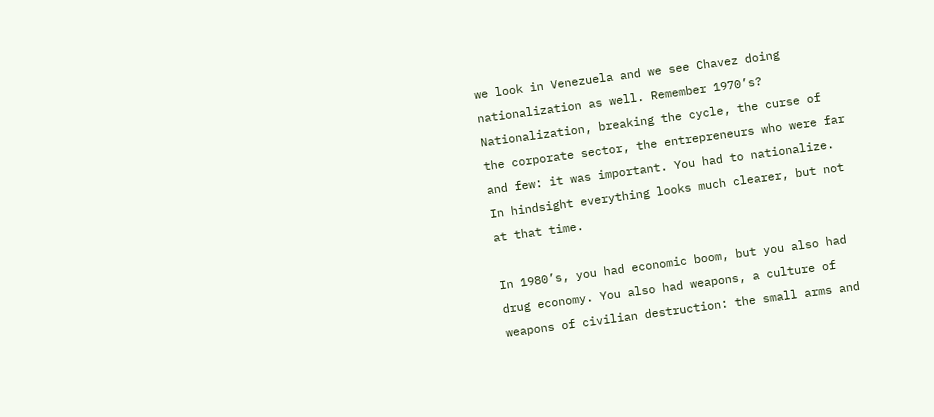we look in Venezuela and we see Chavez doing nationalization as well. Remember 1970’s? Nationalization, breaking the cycle, the curse of the corporate sector, the entrepreneurs who were far and few: it was important. You had to nationalize. In hindsight everything looks much clearer, but not at that time.

In 1980’s, you had economic boom, but you also had drug economy. You also had weapons, a culture of weapons of civilian destruction: the small arms and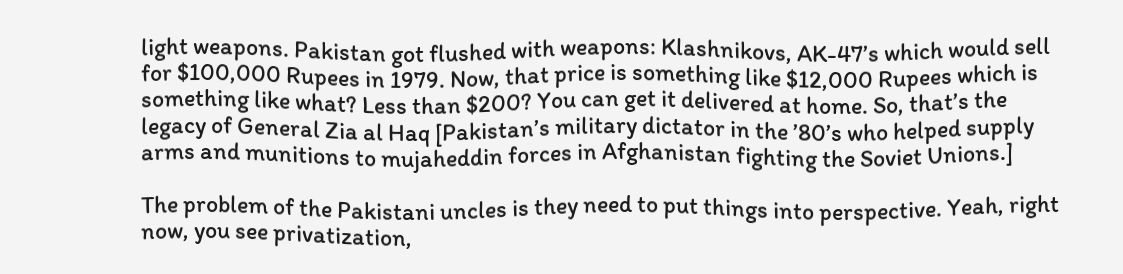light weapons. Pakistan got flushed with weapons: Klashnikovs, AK-47’s which would sell for $100,000 Rupees in 1979. Now, that price is something like $12,000 Rupees which is something like what? Less than $200? You can get it delivered at home. So, that’s the legacy of General Zia al Haq [Pakistan’s military dictator in the ’80’s who helped supply arms and munitions to mujaheddin forces in Afghanistan fighting the Soviet Unions.]

The problem of the Pakistani uncles is they need to put things into perspective. Yeah, right now, you see privatization,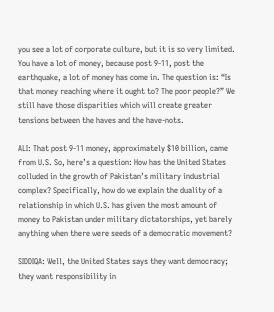you see a lot of corporate culture, but it is so very limited. You have a lot of money, because post 9-11, post the earthquake, a lot of money has come in. The question is: “Is that money reaching where it ought to? The poor people?” We still have those disparities which will create greater tensions between the haves and the have-nots.

ALI: That post 9-11 money, approximately $10 billion, came from U.S. So, here’s a question: How has the United States colluded in the growth of Pakistan’s military industrial complex? Specifically, how do we explain the duality of a relationship in which U.S. has given the most amount of money to Pakistan under military dictatorships, yet barely anything when there were seeds of a democratic movement?

SIDDIQA: Well, the United States says they want democracy; they want responsibility in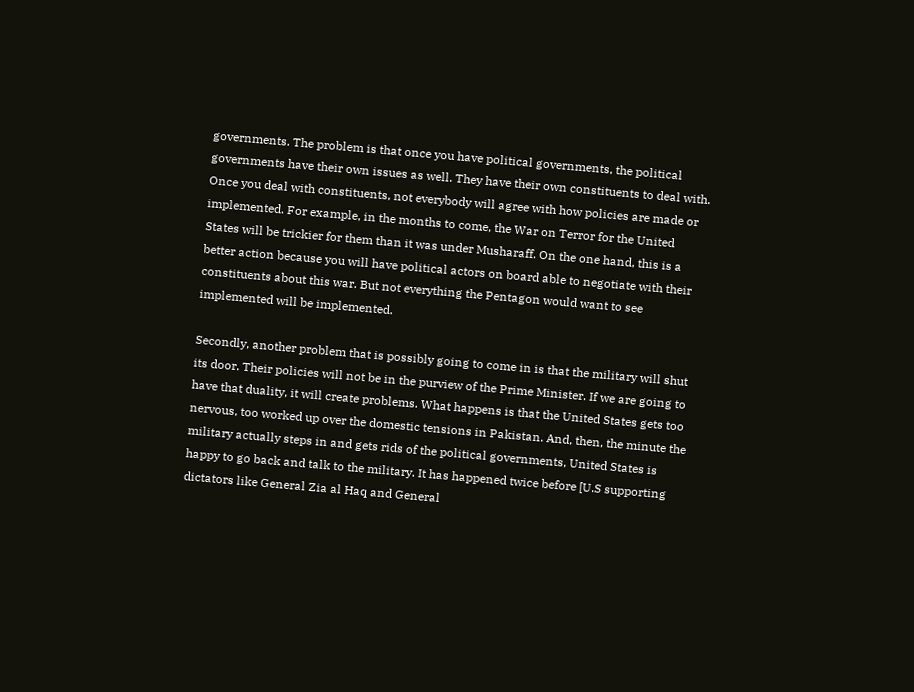governments. The problem is that once you have political governments, the political governments have their own issues as well. They have their own constituents to deal with. Once you deal with constituents, not everybody will agree with how policies are made or implemented. For example, in the months to come, the War on Terror for the United States will be trickier for them than it was under Musharaff. On the one hand, this is a better action because you will have political actors on board able to negotiate with their constituents about this war. But not everything the Pentagon would want to see implemented will be implemented.

Secondly, another problem that is possibly going to come in is that the military will shut its door. Their policies will not be in the purview of the Prime Minister. If we are going to have that duality, it will create problems. What happens is that the United States gets too nervous, too worked up over the domestic tensions in Pakistan. And, then, the minute the military actually steps in and gets rids of the political governments, United States is happy to go back and talk to the military. It has happened twice before [U.S supporting dictators like General Zia al Haq and General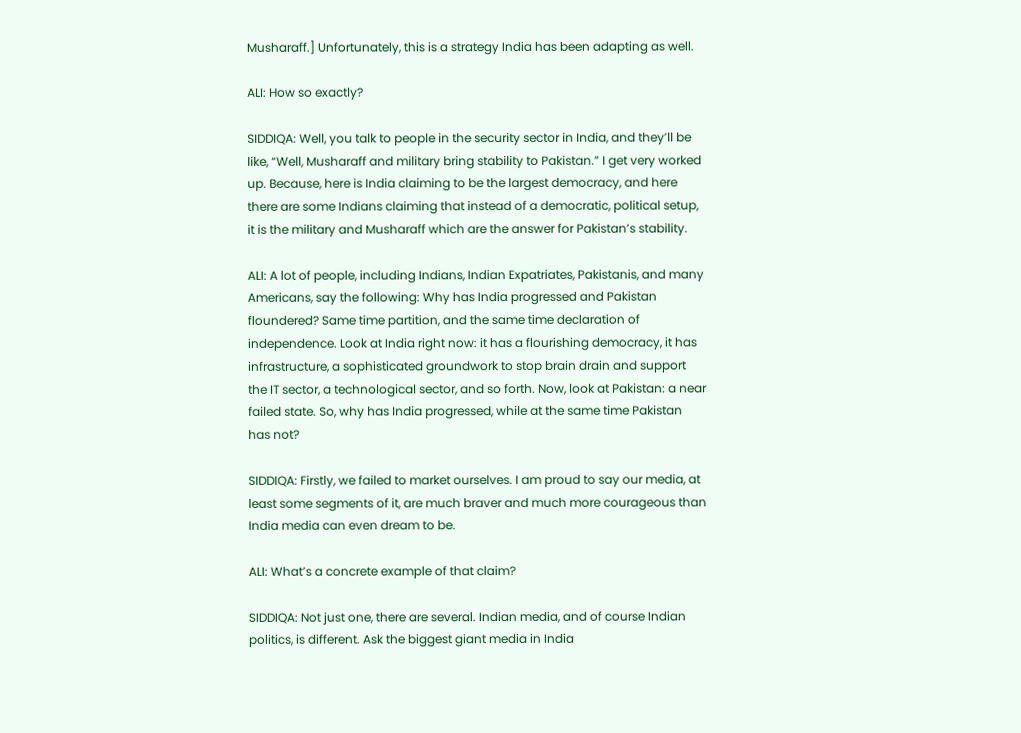Musharaff.] Unfortunately, this is a strategy India has been adapting as well.

ALI: How so exactly?

SIDDIQA: Well, you talk to people in the security sector in India, and they’ll be like, “Well, Musharaff and military bring stability to Pakistan.” I get very worked up. Because, here is India claiming to be the largest democracy, and here there are some Indians claiming that instead of a democratic, political setup, it is the military and Musharaff which are the answer for Pakistan’s stability.

ALI: A lot of people, including Indians, Indian Expatriates, Pakistanis, and many Americans, say the following: Why has India progressed and Pakistan floundered? Same time partition, and the same time declaration of independence. Look at India right now: it has a flourishing democracy, it has infrastructure, a sophisticated groundwork to stop brain drain and support the IT sector, a technological sector, and so forth. Now, look at Pakistan: a near failed state. So, why has India progressed, while at the same time Pakistan has not?

SIDDIQA: Firstly, we failed to market ourselves. I am proud to say our media, at least some segments of it, are much braver and much more courageous than India media can even dream to be.

ALI: What’s a concrete example of that claim?

SIDDIQA: Not just one, there are several. Indian media, and of course Indian politics, is different. Ask the biggest giant media in India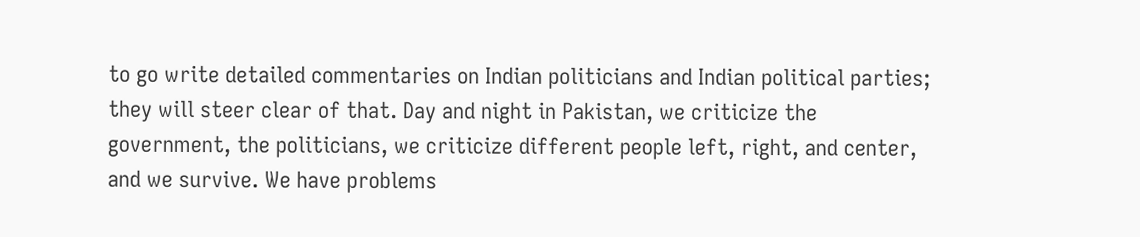to go write detailed commentaries on Indian politicians and Indian political parties; they will steer clear of that. Day and night in Pakistan, we criticize the government, the politicians, we criticize different people left, right, and center, and we survive. We have problems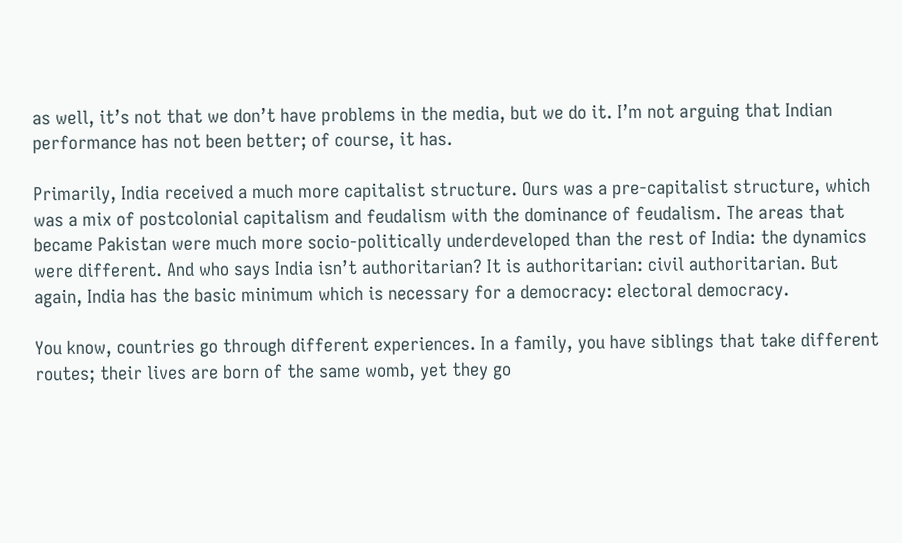as well, it’s not that we don’t have problems in the media, but we do it. I’m not arguing that Indian performance has not been better; of course, it has.

Primarily, India received a much more capitalist structure. Ours was a pre-capitalist structure, which was a mix of postcolonial capitalism and feudalism with the dominance of feudalism. The areas that became Pakistan were much more socio-politically underdeveloped than the rest of India: the dynamics were different. And who says India isn’t authoritarian? It is authoritarian: civil authoritarian. But again, India has the basic minimum which is necessary for a democracy: electoral democracy.

You know, countries go through different experiences. In a family, you have siblings that take different routes; their lives are born of the same womb, yet they go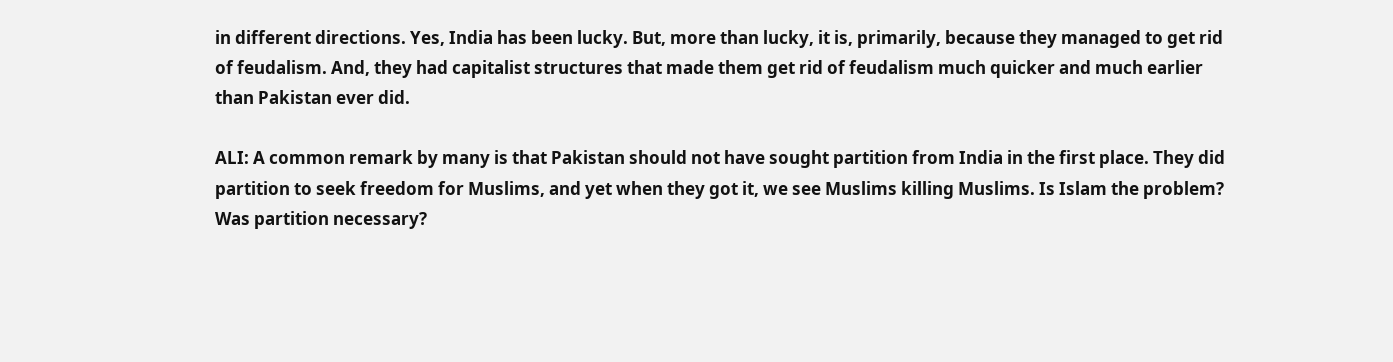in different directions. Yes, India has been lucky. But, more than lucky, it is, primarily, because they managed to get rid of feudalism. And, they had capitalist structures that made them get rid of feudalism much quicker and much earlier than Pakistan ever did.

ALI: A common remark by many is that Pakistan should not have sought partition from India in the first place. They did partition to seek freedom for Muslims, and yet when they got it, we see Muslims killing Muslims. Is Islam the problem? Was partition necessary?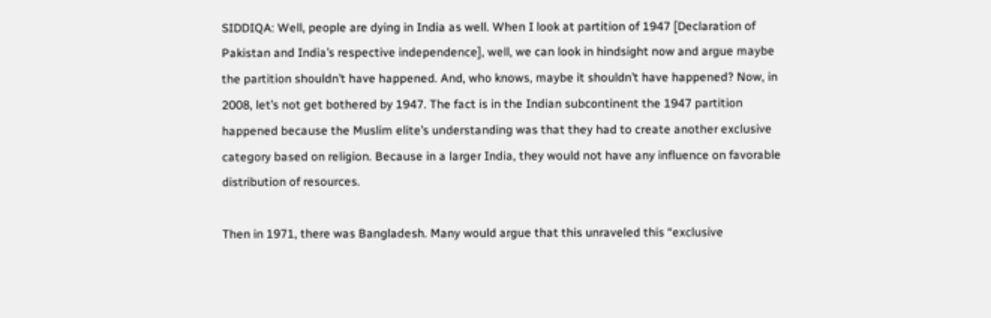SIDDIQA: Well, people are dying in India as well. When I look at partition of 1947 [Declaration of Pakistan and India’s respective independence], well, we can look in hindsight now and argue maybe the partition shouldn’t have happened. And, who knows, maybe it shouldn’t have happened? Now, in 2008, let’s not get bothered by 1947. The fact is in the Indian subcontinent the 1947 partition happened because the Muslim elite’s understanding was that they had to create another exclusive category based on religion. Because in a larger India, they would not have any influence on favorable distribution of resources.

Then in 1971, there was Bangladesh. Many would argue that this unraveled this “exclusive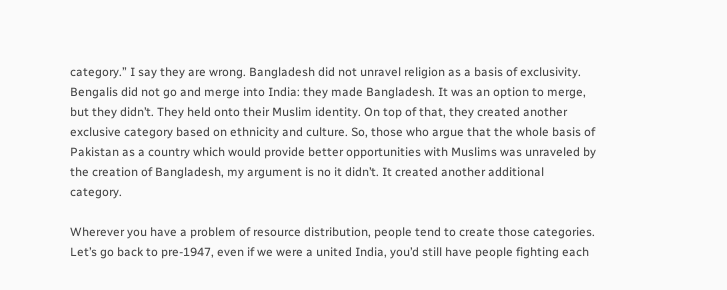category.” I say they are wrong. Bangladesh did not unravel religion as a basis of exclusivity. Bengalis did not go and merge into India: they made Bangladesh. It was an option to merge, but they didn’t. They held onto their Muslim identity. On top of that, they created another exclusive category based on ethnicity and culture. So, those who argue that the whole basis of Pakistan as a country which would provide better opportunities with Muslims was unraveled by the creation of Bangladesh, my argument is no it didn’t. It created another additional category.

Wherever you have a problem of resource distribution, people tend to create those categories. Let’s go back to pre-1947, even if we were a united India, you’d still have people fighting each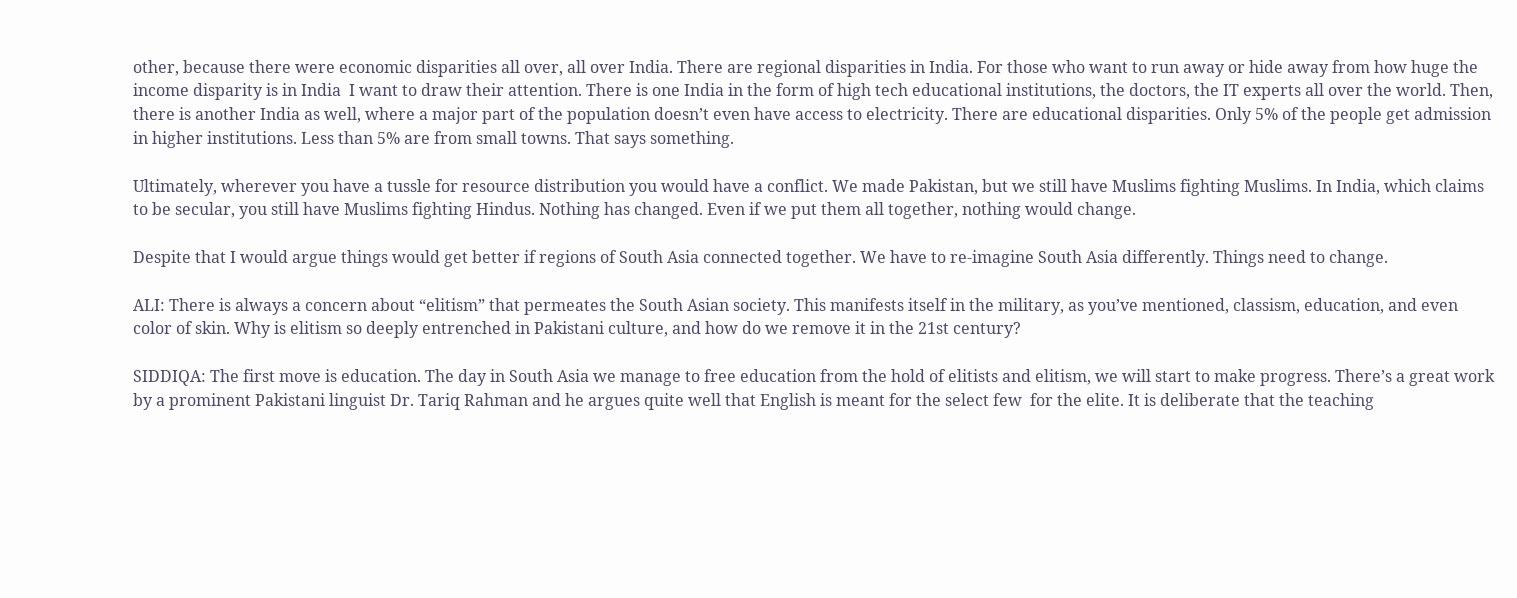other, because there were economic disparities all over, all over India. There are regional disparities in India. For those who want to run away or hide away from how huge the income disparity is in India  I want to draw their attention. There is one India in the form of high tech educational institutions, the doctors, the IT experts all over the world. Then, there is another India as well, where a major part of the population doesn’t even have access to electricity. There are educational disparities. Only 5% of the people get admission in higher institutions. Less than 5% are from small towns. That says something.

Ultimately, wherever you have a tussle for resource distribution you would have a conflict. We made Pakistan, but we still have Muslims fighting Muslims. In India, which claims to be secular, you still have Muslims fighting Hindus. Nothing has changed. Even if we put them all together, nothing would change.

Despite that I would argue things would get better if regions of South Asia connected together. We have to re-imagine South Asia differently. Things need to change.

ALI: There is always a concern about “elitism” that permeates the South Asian society. This manifests itself in the military, as you’ve mentioned, classism, education, and even color of skin. Why is elitism so deeply entrenched in Pakistani culture, and how do we remove it in the 21st century?

SIDDIQA: The first move is education. The day in South Asia we manage to free education from the hold of elitists and elitism, we will start to make progress. There’s a great work by a prominent Pakistani linguist Dr. Tariq Rahman and he argues quite well that English is meant for the select few  for the elite. It is deliberate that the teaching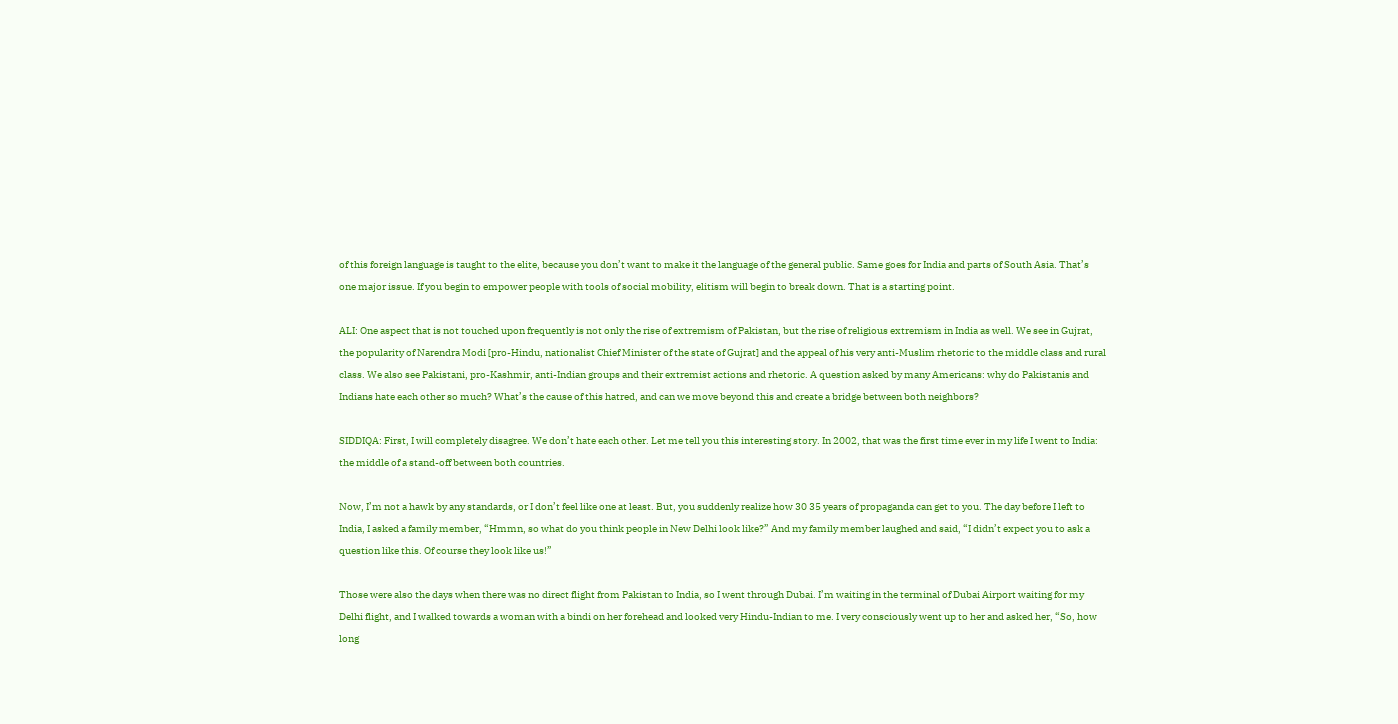of this foreign language is taught to the elite, because you don’t want to make it the language of the general public. Same goes for India and parts of South Asia. That’s one major issue. If you begin to empower people with tools of social mobility, elitism will begin to break down. That is a starting point.

ALI: One aspect that is not touched upon frequently is not only the rise of extremism of Pakistan, but the rise of religious extremism in India as well. We see in Gujrat, the popularity of Narendra Modi [pro-Hindu, nationalist Chief Minister of the state of Gujrat] and the appeal of his very anti-Muslim rhetoric to the middle class and rural class. We also see Pakistani, pro-Kashmir, anti-Indian groups and their extremist actions and rhetoric. A question asked by many Americans: why do Pakistanis and Indians hate each other so much? What’s the cause of this hatred, and can we move beyond this and create a bridge between both neighbors?

SIDDIQA: First, I will completely disagree. We don’t hate each other. Let me tell you this interesting story. In 2002, that was the first time ever in my life I went to India: the middle of a stand-off between both countries.

Now, I’m not a hawk by any standards, or I don’t feel like one at least. But, you suddenly realize how 30 35 years of propaganda can get to you. The day before I left to India, I asked a family member, “Hmmn, so what do you think people in New Delhi look like?” And my family member laughed and said, “I didn’t expect you to ask a question like this. Of course they look like us!”

Those were also the days when there was no direct flight from Pakistan to India, so I went through Dubai. I’m waiting in the terminal of Dubai Airport waiting for my Delhi flight, and I walked towards a woman with a bindi on her forehead and looked very Hindu-Indian to me. I very consciously went up to her and asked her, “So, how long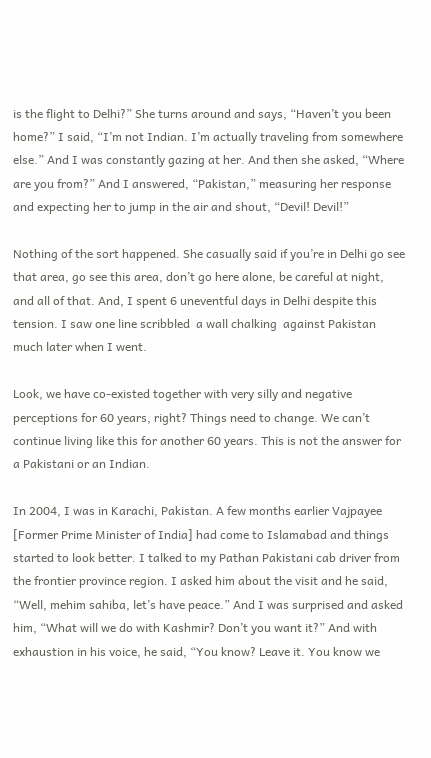is the flight to Delhi?” She turns around and says, “Haven’t you been home?” I said, “I’m not Indian. I’m actually traveling from somewhere else.” And I was constantly gazing at her. And then she asked, “Where are you from?” And I answered, “Pakistan,” measuring her response and expecting her to jump in the air and shout, “Devil! Devil!”

Nothing of the sort happened. She casually said if you’re in Delhi go see that area, go see this area, don’t go here alone, be careful at night, and all of that. And, I spent 6 uneventful days in Delhi despite this tension. I saw one line scribbled  a wall chalking  against Pakistan much later when I went.

Look, we have co-existed together with very silly and negative perceptions for 60 years, right? Things need to change. We can’t continue living like this for another 60 years. This is not the answer for a Pakistani or an Indian.

In 2004, I was in Karachi, Pakistan. A few months earlier Vajpayee [Former Prime Minister of India] had come to Islamabad and things started to look better. I talked to my Pathan Pakistani cab driver from the frontier province region. I asked him about the visit and he said, “Well, mehim sahiba, let’s have peace.” And I was surprised and asked him, “What will we do with Kashmir? Don’t you want it?” And with exhaustion in his voice, he said, “You know? Leave it. You know we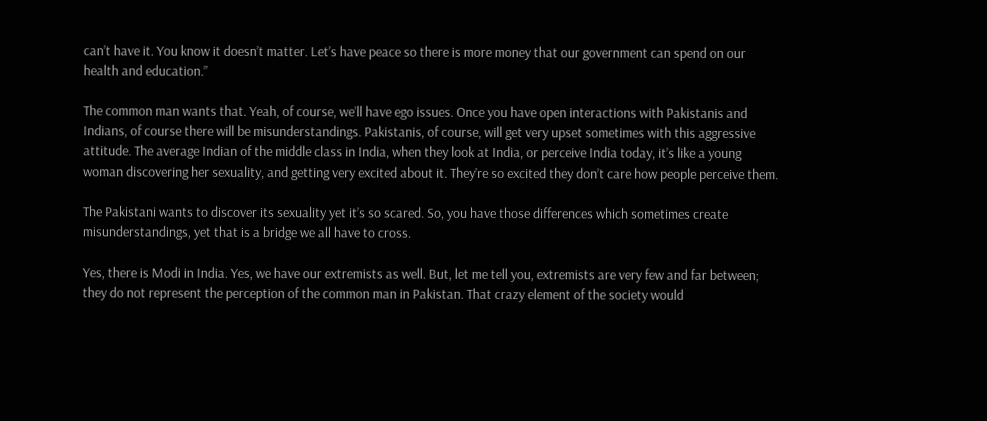can’t have it. You know it doesn’t matter. Let’s have peace so there is more money that our government can spend on our health and education.”

The common man wants that. Yeah, of course, we’ll have ego issues. Once you have open interactions with Pakistanis and Indians, of course there will be misunderstandings. Pakistanis, of course, will get very upset sometimes with this aggressive attitude. The average Indian of the middle class in India, when they look at India, or perceive India today, it’s like a young woman discovering her sexuality, and getting very excited about it. They’re so excited they don’t care how people perceive them.

The Pakistani wants to discover its sexuality yet it’s so scared. So, you have those differences which sometimes create misunderstandings, yet that is a bridge we all have to cross.

Yes, there is Modi in India. Yes, we have our extremists as well. But, let me tell you, extremists are very few and far between; they do not represent the perception of the common man in Pakistan. That crazy element of the society would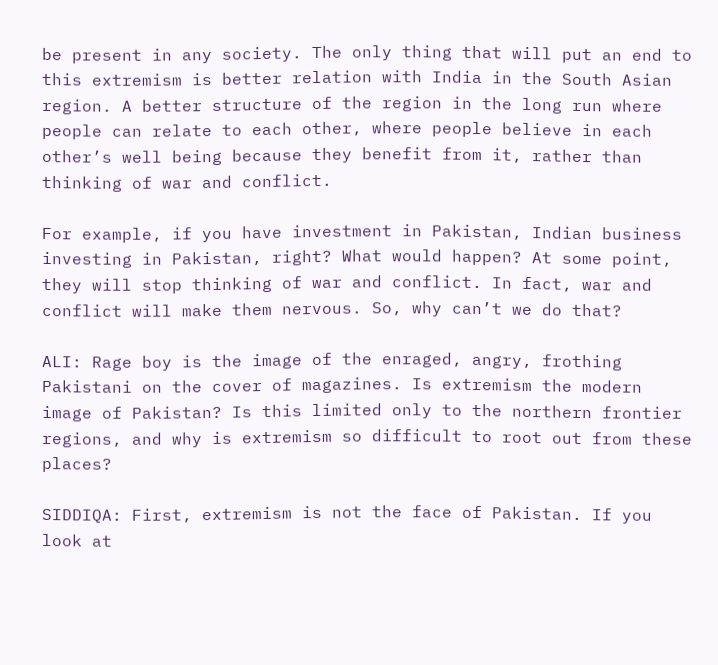be present in any society. The only thing that will put an end to this extremism is better relation with India in the South Asian region. A better structure of the region in the long run where people can relate to each other, where people believe in each other’s well being because they benefit from it, rather than thinking of war and conflict.

For example, if you have investment in Pakistan, Indian business investing in Pakistan, right? What would happen? At some point, they will stop thinking of war and conflict. In fact, war and conflict will make them nervous. So, why can’t we do that?

ALI: Rage boy is the image of the enraged, angry, frothing Pakistani on the cover of magazines. Is extremism the modern image of Pakistan? Is this limited only to the northern frontier regions, and why is extremism so difficult to root out from these places?

SIDDIQA: First, extremism is not the face of Pakistan. If you look at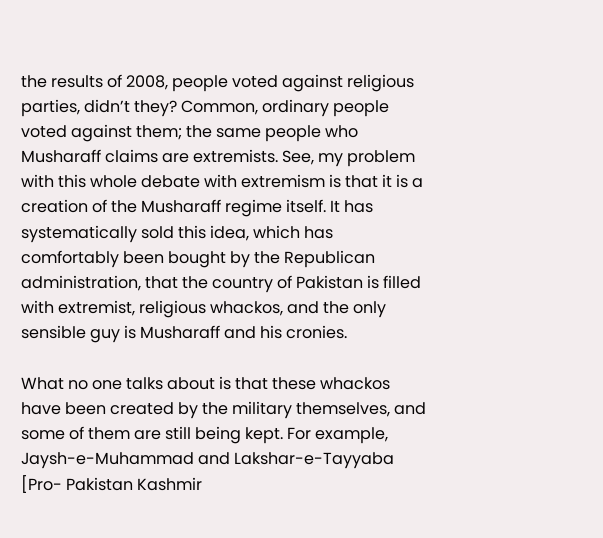the results of 2008, people voted against religious parties, didn’t they? Common, ordinary people voted against them; the same people who Musharaff claims are extremists. See, my problem with this whole debate with extremism is that it is a creation of the Musharaff regime itself. It has systematically sold this idea, which has comfortably been bought by the Republican administration, that the country of Pakistan is filled with extremist, religious whackos, and the only sensible guy is Musharaff and his cronies.

What no one talks about is that these whackos have been created by the military themselves, and some of them are still being kept. For example, Jaysh-e-Muhammad and Lakshar-e-Tayyaba [Pro- Pakistan Kashmir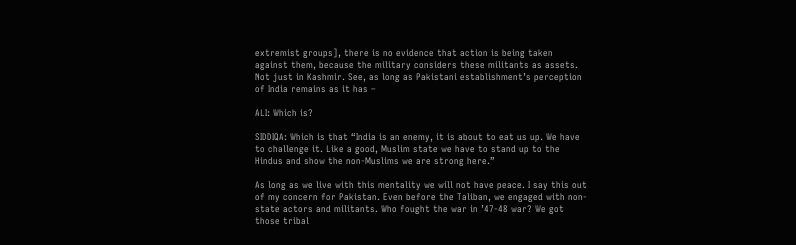extremist groups], there is no evidence that action is being taken against them, because the military considers these militants as assets. Not just in Kashmir. See, as long as Pakistani establishment’s perception of India remains as it has –

ALI: Which is?

SIDDIQA: Which is that “India is an enemy, it is about to eat us up. We have to challenge it. Like a good, Muslim state we have to stand up to the Hindus and show the non-Muslims we are strong here.”

As long as we live with this mentality we will not have peace. I say this out of my concern for Pakistan. Even before the Taliban, we engaged with non-state actors and militants. Who fought the war in ’47-48 war? We got those tribal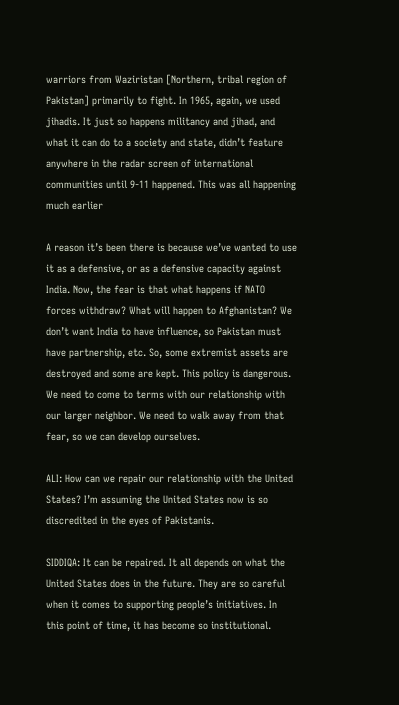warriors from Waziristan [Northern, tribal region of Pakistan] primarily to fight. In 1965, again, we used jihadis. It just so happens militancy and jihad, and what it can do to a society and state, didn’t feature anywhere in the radar screen of international communities until 9-11 happened. This was all happening much earlier

A reason it’s been there is because we’ve wanted to use it as a defensive, or as a defensive capacity against India. Now, the fear is that what happens if NATO forces withdraw? What will happen to Afghanistan? We don’t want India to have influence, so Pakistan must have partnership, etc. So, some extremist assets are destroyed and some are kept. This policy is dangerous. We need to come to terms with our relationship with our larger neighbor. We need to walk away from that fear, so we can develop ourselves.

ALI: How can we repair our relationship with the United States? I’m assuming the United States now is so discredited in the eyes of Pakistanis.

SIDDIQA: It can be repaired. It all depends on what the United States does in the future. They are so careful when it comes to supporting people’s initiatives. In this point of time, it has become so institutional.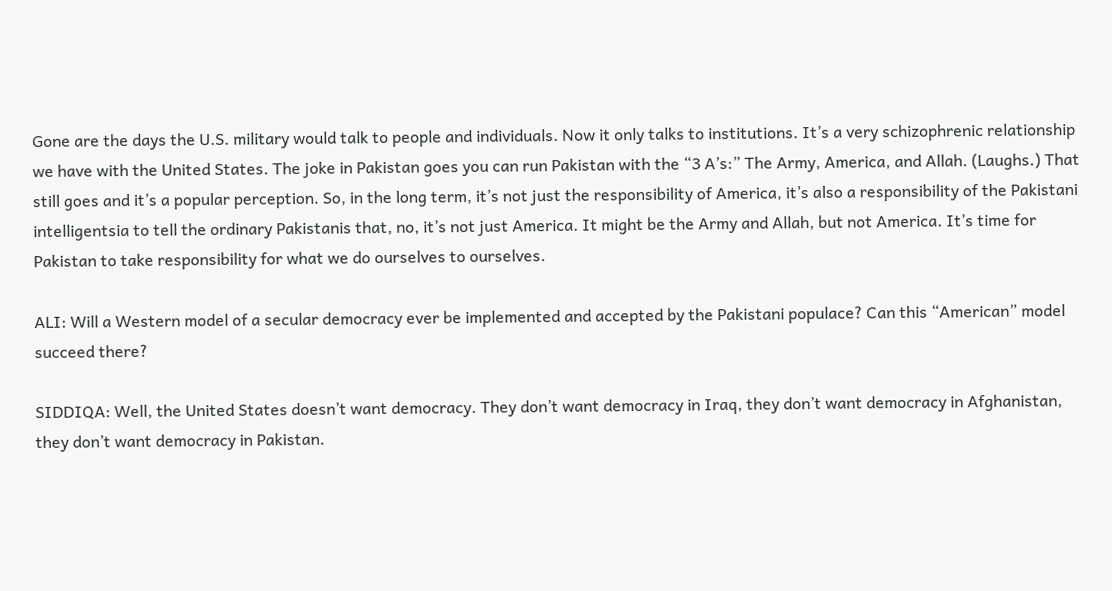Gone are the days the U.S. military would talk to people and individuals. Now it only talks to institutions. It’s a very schizophrenic relationship we have with the United States. The joke in Pakistan goes you can run Pakistan with the “3 A’s:” The Army, America, and Allah. (Laughs.) That still goes and it’s a popular perception. So, in the long term, it’s not just the responsibility of America, it’s also a responsibility of the Pakistani intelligentsia to tell the ordinary Pakistanis that, no, it’s not just America. It might be the Army and Allah, but not America. It’s time for Pakistan to take responsibility for what we do ourselves to ourselves.

ALI: Will a Western model of a secular democracy ever be implemented and accepted by the Pakistani populace? Can this “American” model succeed there?

SIDDIQA: Well, the United States doesn’t want democracy. They don’t want democracy in Iraq, they don’t want democracy in Afghanistan, they don’t want democracy in Pakistan.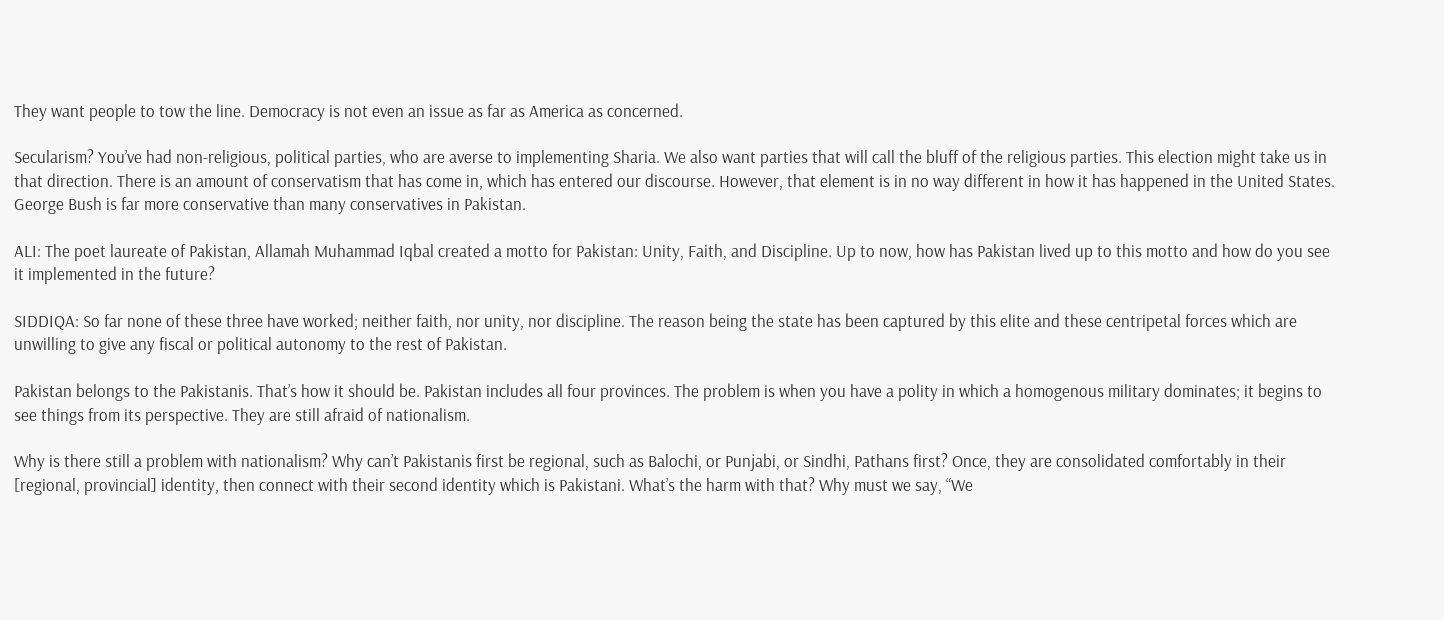They want people to tow the line. Democracy is not even an issue as far as America as concerned.

Secularism? You’ve had non-religious, political parties, who are averse to implementing Sharia. We also want parties that will call the bluff of the religious parties. This election might take us in that direction. There is an amount of conservatism that has come in, which has entered our discourse. However, that element is in no way different in how it has happened in the United States. George Bush is far more conservative than many conservatives in Pakistan.

ALI: The poet laureate of Pakistan, Allamah Muhammad Iqbal created a motto for Pakistan: Unity, Faith, and Discipline. Up to now, how has Pakistan lived up to this motto and how do you see it implemented in the future?

SIDDIQA: So far none of these three have worked; neither faith, nor unity, nor discipline. The reason being the state has been captured by this elite and these centripetal forces which are unwilling to give any fiscal or political autonomy to the rest of Pakistan.

Pakistan belongs to the Pakistanis. That’s how it should be. Pakistan includes all four provinces. The problem is when you have a polity in which a homogenous military dominates; it begins to see things from its perspective. They are still afraid of nationalism.

Why is there still a problem with nationalism? Why can’t Pakistanis first be regional, such as Balochi, or Punjabi, or Sindhi, Pathans first? Once, they are consolidated comfortably in their [regional, provincial] identity, then connect with their second identity which is Pakistani. What’s the harm with that? Why must we say, “We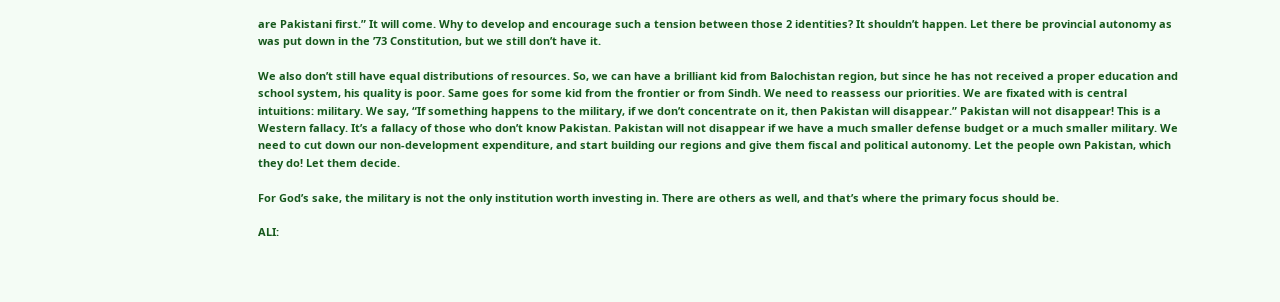are Pakistani first.” It will come. Why to develop and encourage such a tension between those 2 identities? It shouldn’t happen. Let there be provincial autonomy as was put down in the ’73 Constitution, but we still don’t have it.

We also don’t still have equal distributions of resources. So, we can have a brilliant kid from Balochistan region, but since he has not received a proper education and school system, his quality is poor. Same goes for some kid from the frontier or from Sindh. We need to reassess our priorities. We are fixated with is central intuitions: military. We say, “If something happens to the military, if we don’t concentrate on it, then Pakistan will disappear.” Pakistan will not disappear! This is a Western fallacy. It’s a fallacy of those who don’t know Pakistan. Pakistan will not disappear if we have a much smaller defense budget or a much smaller military. We need to cut down our non-development expenditure, and start building our regions and give them fiscal and political autonomy. Let the people own Pakistan, which they do! Let them decide.

For God’s sake, the military is not the only institution worth investing in. There are others as well, and that’s where the primary focus should be.

ALI: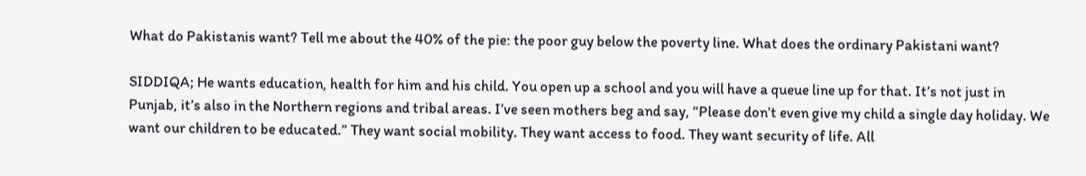What do Pakistanis want? Tell me about the 40% of the pie: the poor guy below the poverty line. What does the ordinary Pakistani want?

SIDDIQA; He wants education, health for him and his child. You open up a school and you will have a queue line up for that. It’s not just in Punjab, it’s also in the Northern regions and tribal areas. I’ve seen mothers beg and say, “Please don’t even give my child a single day holiday. We want our children to be educated.” They want social mobility. They want access to food. They want security of life. All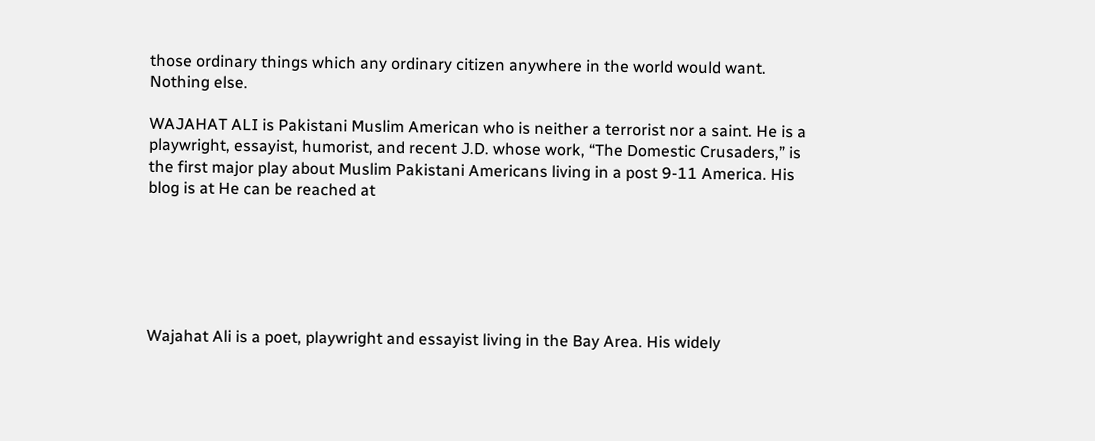those ordinary things which any ordinary citizen anywhere in the world would want. Nothing else.

WAJAHAT ALI is Pakistani Muslim American who is neither a terrorist nor a saint. He is a playwright, essayist, humorist, and recent J.D. whose work, “The Domestic Crusaders,” is the first major play about Muslim Pakistani Americans living in a post 9-11 America. His blog is at He can be reached at






Wajahat Ali is a poet, playwright and essayist living in the Bay Area. His widely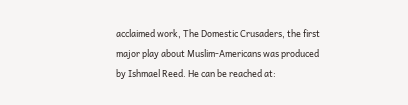acclaimed work, The Domestic Crusaders, the first major play about Muslim-Americans was produced by Ishmael Reed. He can be reached at: